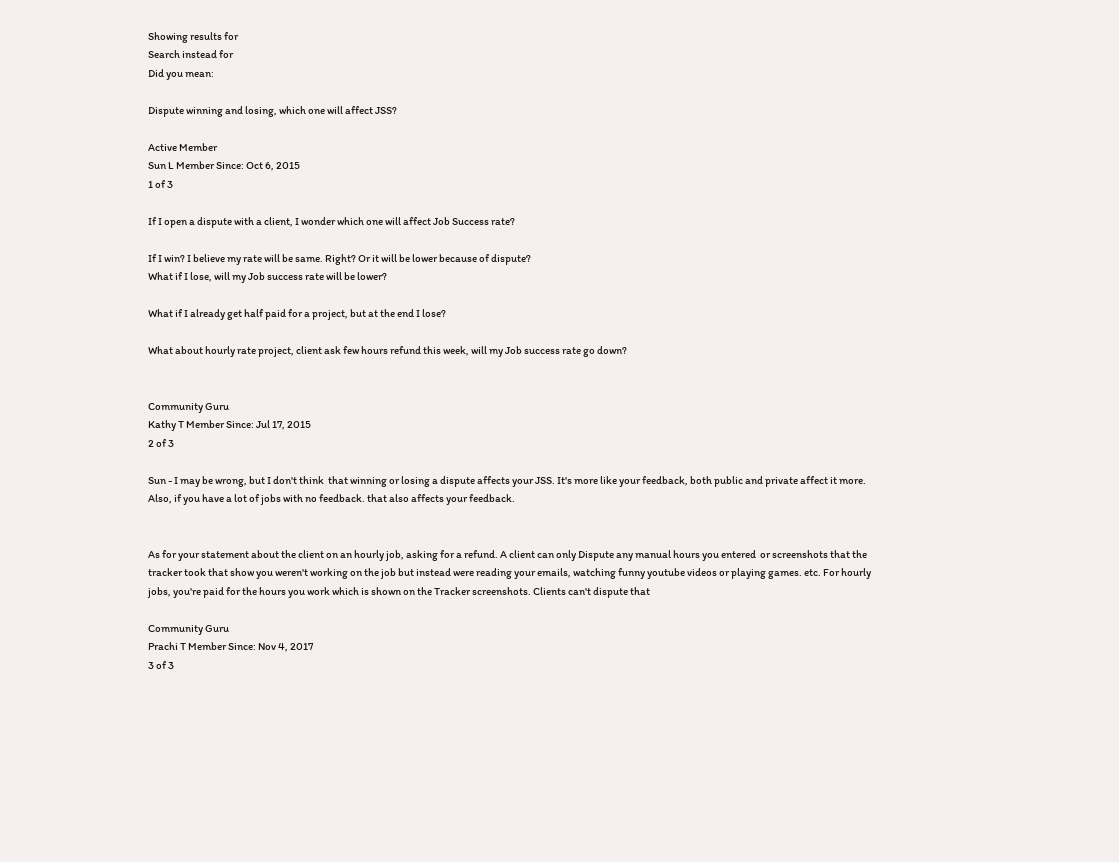Showing results for
Search instead for
Did you mean:

Dispute winning and losing, which one will affect JSS?

Active Member
Sun L Member Since: Oct 6, 2015
1 of 3

If I open a dispute with a client, I wonder which one will affect Job Success rate?

If I win? I believe my rate will be same. Right? Or it will be lower because of dispute?
What if I lose, will my Job success rate will be lower?

What if I already get half paid for a project, but at the end I lose?

What about hourly rate project, client ask few hours refund this week, will my Job success rate go down?


Community Guru
Kathy T Member Since: Jul 17, 2015
2 of 3

Sun - I may be wrong, but I don't think  that winning or losing a dispute affects your JSS. It's more like your feedback, both public and private affect it more. Also, if you have a lot of jobs with no feedback. that also affects your feedback.


As for your statement about the client on an hourly job, asking for a refund. A client can only Dispute any manual hours you entered  or screenshots that the tracker took that show you weren't working on the job but instead were reading your emails, watching funny youtube videos or playing games. etc. For hourly jobs, you're paid for the hours you work which is shown on the Tracker screenshots. Clients can't dispute that

Community Guru
Prachi T Member Since: Nov 4, 2017
3 of 3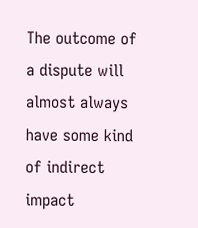The outcome of a dispute will almost always have some kind of indirect impact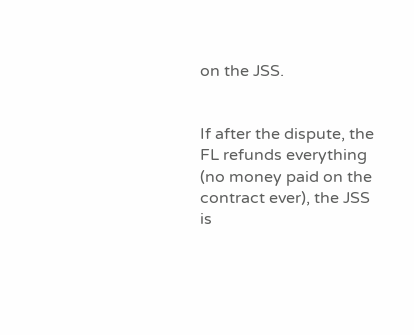on the JSS.


If after the dispute, the FL refunds everything (no money paid on the contract ever), the JSS is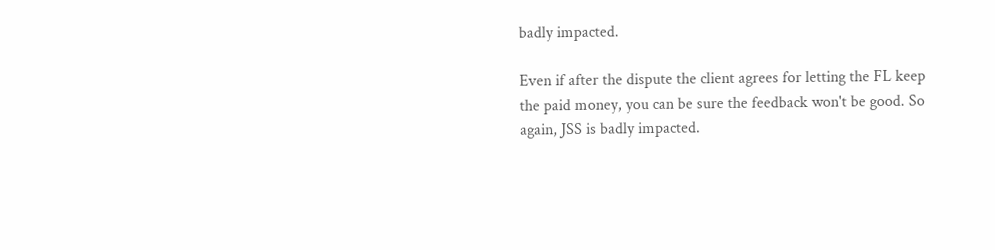badly impacted.

Even if after the dispute the client agrees for letting the FL keep the paid money, you can be sure the feedback won't be good. So again, JSS is badly impacted.